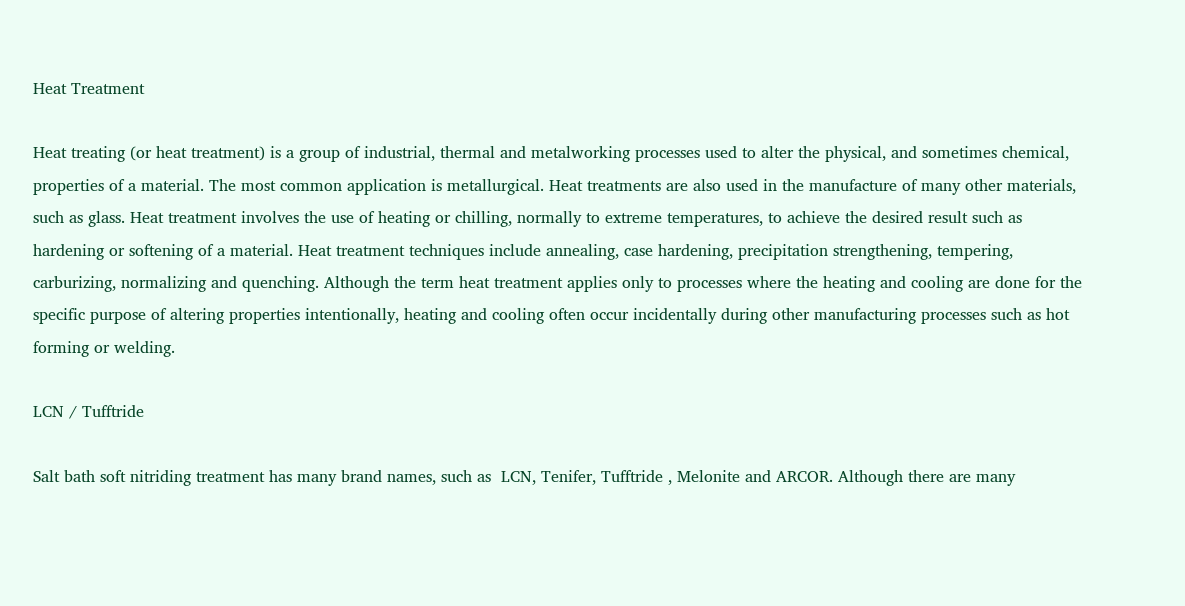Heat Treatment

Heat treating (or heat treatment) is a group of industrial, thermal and metalworking processes used to alter the physical, and sometimes chemical, properties of a material. The most common application is metallurgical. Heat treatments are also used in the manufacture of many other materials, such as glass. Heat treatment involves the use of heating or chilling, normally to extreme temperatures, to achieve the desired result such as hardening or softening of a material. Heat treatment techniques include annealing, case hardening, precipitation strengthening, tempering, carburizing, normalizing and quenching. Although the term heat treatment applies only to processes where the heating and cooling are done for the specific purpose of altering properties intentionally, heating and cooling often occur incidentally during other manufacturing processes such as hot forming or welding.

LCN / Tufftride

Salt bath soft nitriding treatment has many brand names, such as  LCN, Tenifer, Tufftride , Melonite and ARCOR. Although there are many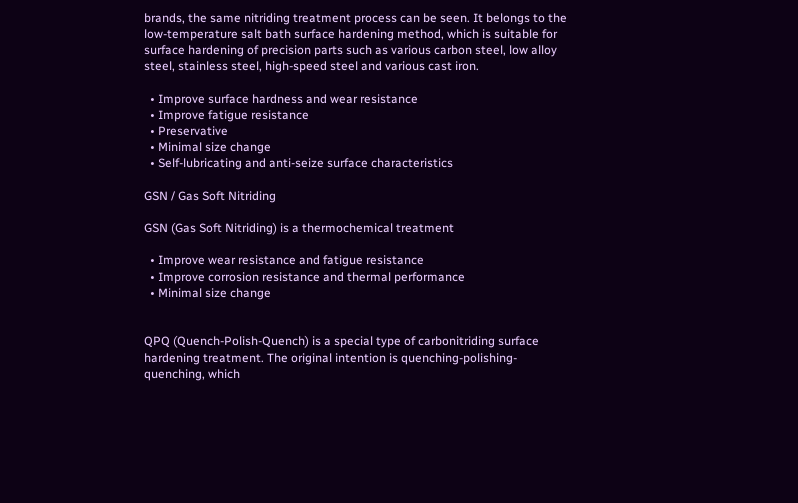brands, the same nitriding treatment process can be seen. It belongs to the low-temperature salt bath surface hardening method, which is suitable for surface hardening of precision parts such as various carbon steel, low alloy steel, stainless steel, high-speed steel and various cast iron.

  • Improve surface hardness and wear resistance
  • Improve fatigue resistance
  • Preservative
  • Minimal size change
  • Self-lubricating and anti-seize surface characteristics

GSN / Gas Soft Nitriding

GSN (Gas Soft Nitriding) is a thermochemical treatment

  • Improve wear resistance and fatigue resistance
  • Improve corrosion resistance and thermal performance
  • Minimal size change


QPQ (Quench-Polish-Quench) is a special type of carbonitriding surface hardening treatment. The original intention is quenching-polishing-quenching, which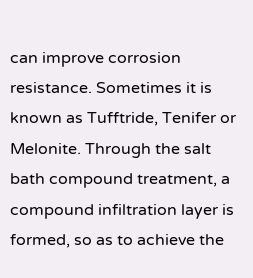can improve corrosion resistance. Sometimes it is known as Tufftride, Tenifer or Melonite. Through the salt bath compound treatment, a compound infiltration layer is formed, so as to achieve the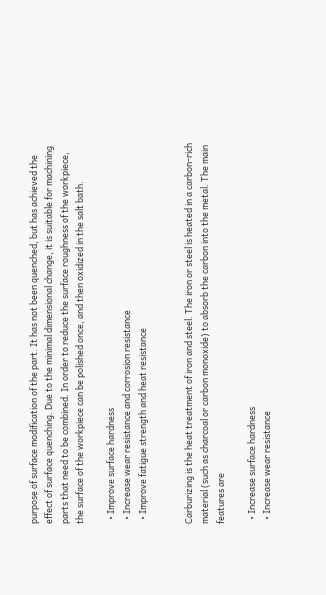purpose of surface modification of the part. It has not been quenched, but has achieved the effect of surface quenching. Due to the minimal dimensional change, it is suitable for machining parts that need to be combined. In order to reduce the surface roughness of the workpiece, the surface of the workpiece can be polished once, and then oxidized in the salt bath.

  • Improve surface hardness
  • Increase wear resistance and corrosion resistance
  • Improve fatigue strength and heat resistance


Carburizing is the heat treatment of iron and steel. The iron or steel is heated in a carbon-rich material (such as charcoal or carbon monoxide) to absorb the carbon into the metal. The main features are

  • Increase surface hardness
  • Increase wear resistance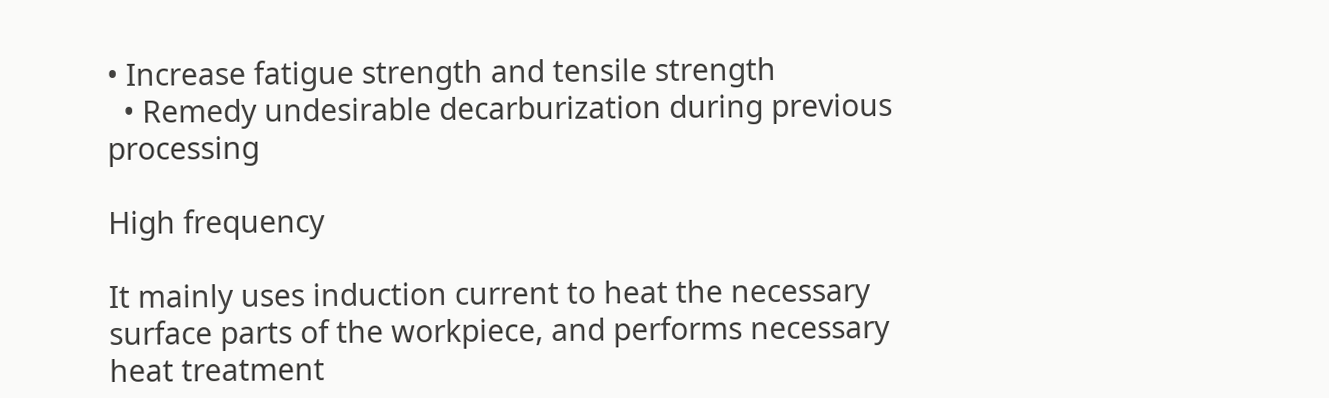• Increase fatigue strength and tensile strength
  • Remedy undesirable decarburization during previous processing

High frequency

It mainly uses induction current to heat the necessary surface parts of the workpiece, and performs necessary heat treatment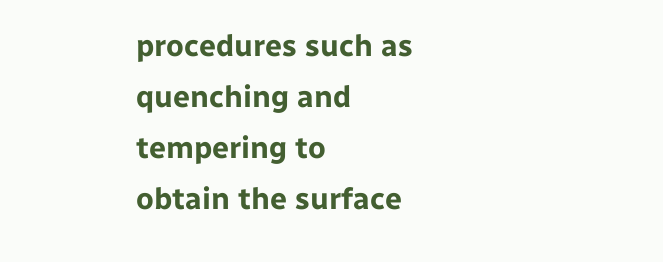procedures such as quenching and tempering to obtain the surface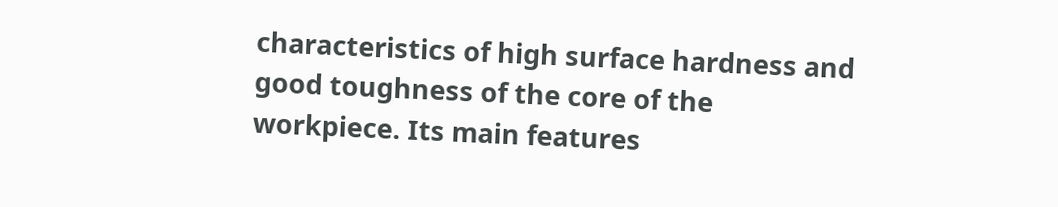characteristics of high surface hardness and good toughness of the core of the workpiece. Its main features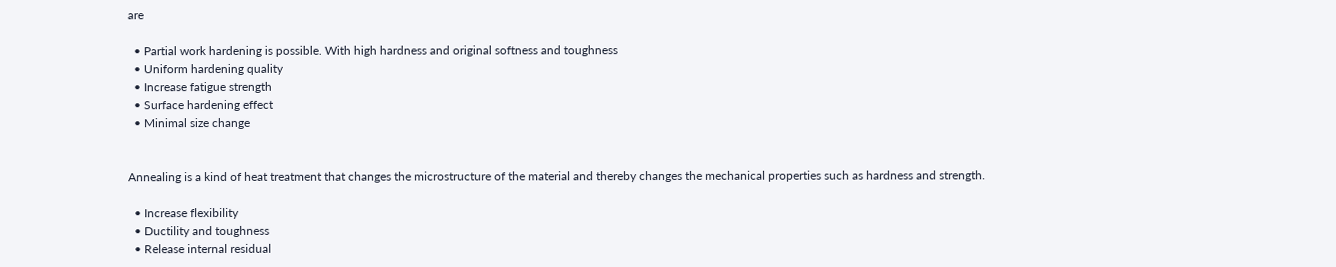are

  • Partial work hardening is possible. With high hardness and original softness and toughness
  • Uniform hardening quality
  • Increase fatigue strength
  • Surface hardening effect
  • Minimal size change


Annealing is a kind of heat treatment that changes the microstructure of the material and thereby changes the mechanical properties such as hardness and strength.

  • Increase flexibility
  • Ductility and toughness
  • Release internal residual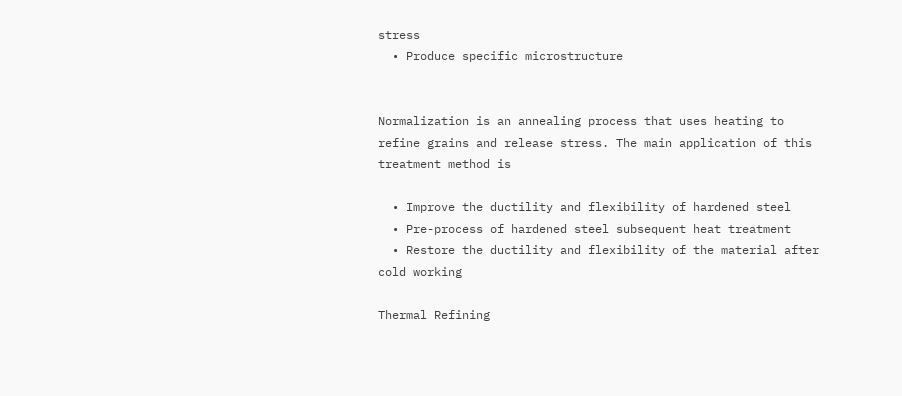stress
  • Produce specific microstructure


Normalization is an annealing process that uses heating to refine grains and release stress. The main application of this treatment method is

  • Improve the ductility and flexibility of hardened steel
  • Pre-process of hardened steel subsequent heat treatment
  • Restore the ductility and flexibility of the material after cold working

Thermal Refining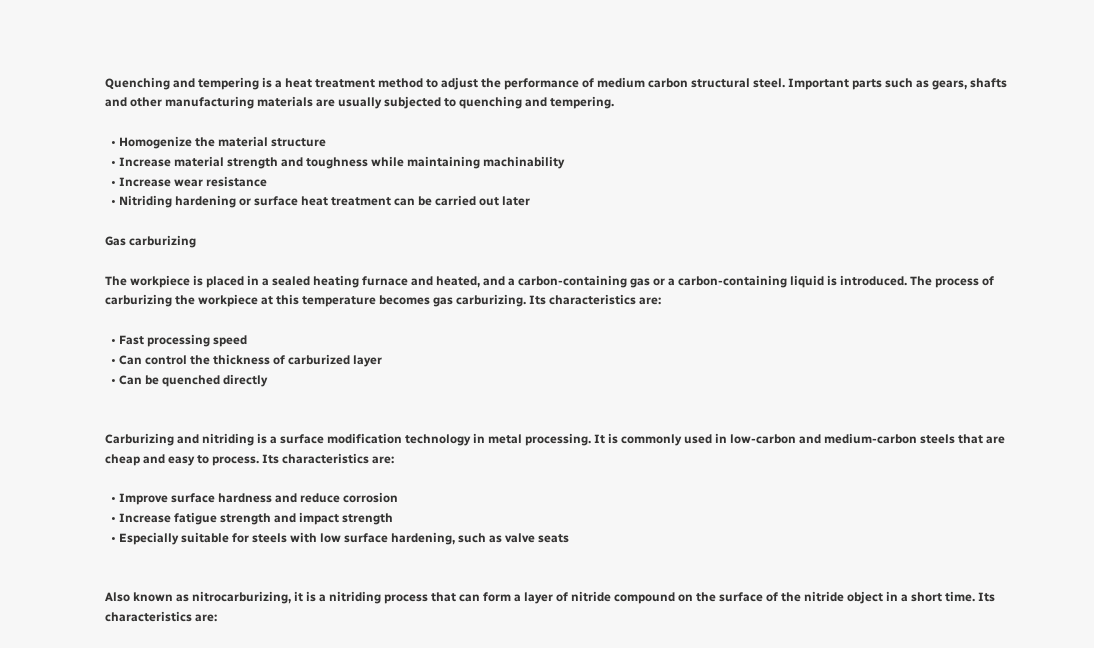Quenching and tempering is a heat treatment method to adjust the performance of medium carbon structural steel. Important parts such as gears, shafts and other manufacturing materials are usually subjected to quenching and tempering.

  • Homogenize the material structure
  • Increase material strength and toughness while maintaining machinability
  • Increase wear resistance
  • Nitriding hardening or surface heat treatment can be carried out later

Gas carburizing

The workpiece is placed in a sealed heating furnace and heated, and a carbon-containing gas or a carbon-containing liquid is introduced. The process of carburizing the workpiece at this temperature becomes gas carburizing. Its characteristics are:

  • Fast processing speed
  • Can control the thickness of carburized layer
  • Can be quenched directly


Carburizing and nitriding is a surface modification technology in metal processing. It is commonly used in low-carbon and medium-carbon steels that are cheap and easy to process. Its characteristics are:

  • Improve surface hardness and reduce corrosion
  • Increase fatigue strength and impact strength
  • Especially suitable for steels with low surface hardening, such as valve seats


Also known as nitrocarburizing, it is a nitriding process that can form a layer of nitride compound on the surface of the nitride object in a short time. Its characteristics are: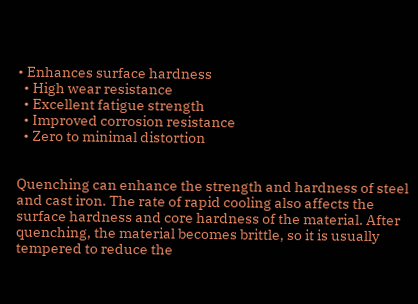• Enhances surface hardness
  • High wear resistance
  • Excellent fatigue strength
  • Improved corrosion resistance
  • Zero to minimal distortion


Quenching can enhance the strength and hardness of steel and cast iron. The rate of rapid cooling also affects the surface hardness and core hardness of the material. After quenching, the material becomes brittle, so it is usually tempered to reduce the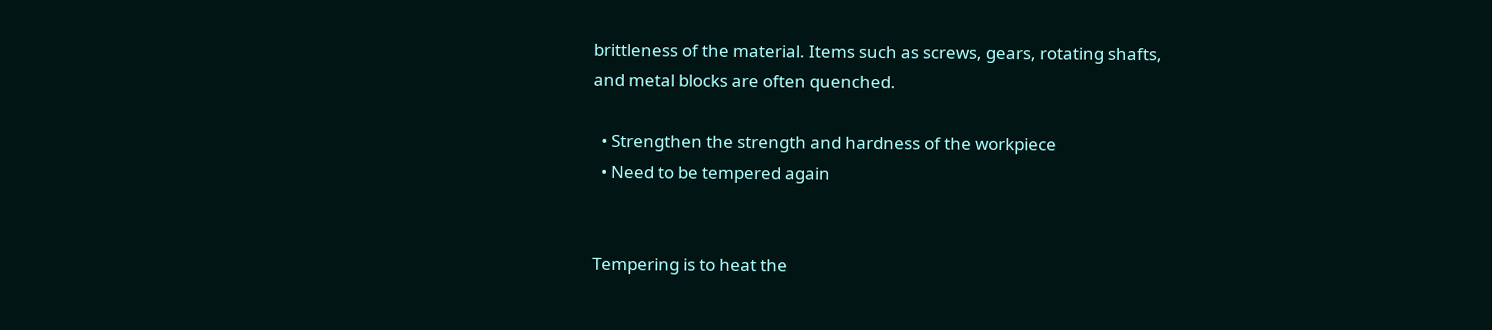brittleness of the material. Items such as screws, gears, rotating shafts, and metal blocks are often quenched.

  • Strengthen the strength and hardness of the workpiece
  • Need to be tempered again


Tempering is to heat the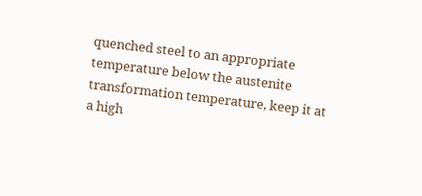quenched steel to an appropriate temperature below the austenite transformation temperature, keep it at a high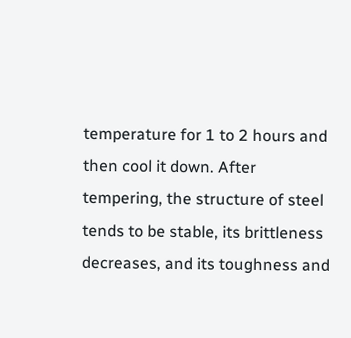temperature for 1 to 2 hours and then cool it down. After tempering, the structure of steel tends to be stable, its brittleness decreases, and its toughness and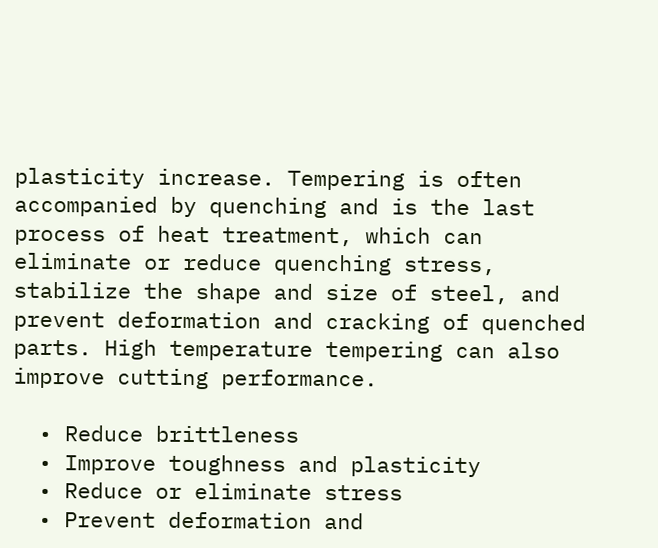plasticity increase. Tempering is often accompanied by quenching and is the last process of heat treatment, which can eliminate or reduce quenching stress, stabilize the shape and size of steel, and prevent deformation and cracking of quenched parts. High temperature tempering can also improve cutting performance.

  • Reduce brittleness
  • Improve toughness and plasticity
  • Reduce or eliminate stress
  • Prevent deformation and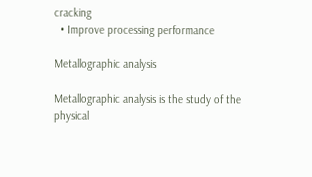cracking
  • Improve processing performance

Metallographic analysis

Metallographic analysis is the study of the physical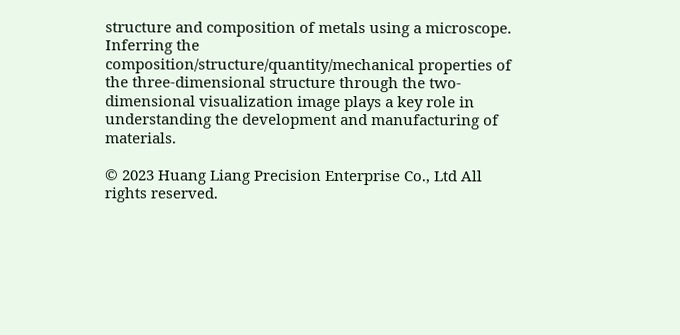structure and composition of metals using a microscope. Inferring the composition/structure/quantity/mechanical properties of the three-dimensional structure through the two-dimensional visualization image plays a key role in understanding the development and manufacturing of materials.

© 2023 Huang Liang Precision Enterprise Co., Ltd All rights reserved.